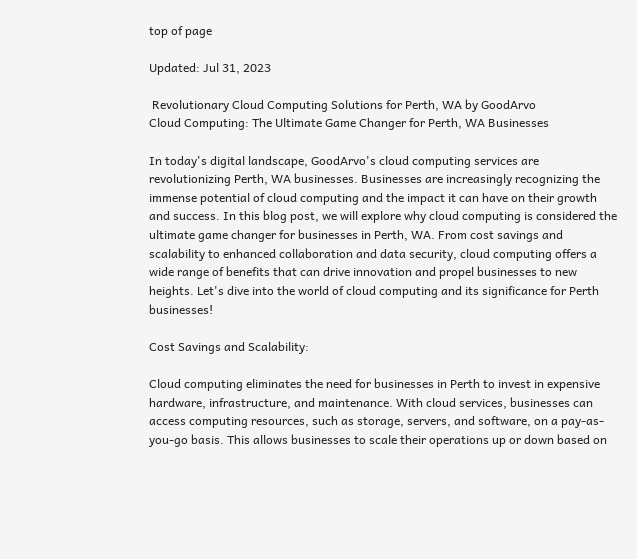top of page

Updated: Jul 31, 2023

 Revolutionary Cloud Computing Solutions for Perth, WA by GoodArvo
Cloud Computing: The Ultimate Game Changer for Perth, WA Businesses

In today's digital landscape, GoodArvo's cloud computing services are revolutionizing Perth, WA businesses. Businesses are increasingly recognizing the immense potential of cloud computing and the impact it can have on their growth and success. In this blog post, we will explore why cloud computing is considered the ultimate game changer for businesses in Perth, WA. From cost savings and scalability to enhanced collaboration and data security, cloud computing offers a wide range of benefits that can drive innovation and propel businesses to new heights. Let's dive into the world of cloud computing and its significance for Perth businesses!

Cost Savings and Scalability:

Cloud computing eliminates the need for businesses in Perth to invest in expensive hardware, infrastructure, and maintenance. With cloud services, businesses can access computing resources, such as storage, servers, and software, on a pay-as-you-go basis. This allows businesses to scale their operations up or down based on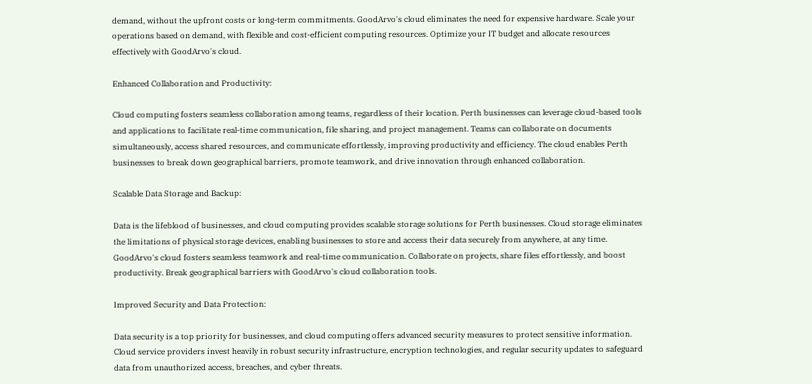demand, without the upfront costs or long-term commitments. GoodArvo's cloud eliminates the need for expensive hardware. Scale your operations based on demand, with flexible and cost-efficient computing resources. Optimize your IT budget and allocate resources effectively with GoodArvo's cloud.

Enhanced Collaboration and Productivity:

Cloud computing fosters seamless collaboration among teams, regardless of their location. Perth businesses can leverage cloud-based tools and applications to facilitate real-time communication, file sharing, and project management. Teams can collaborate on documents simultaneously, access shared resources, and communicate effortlessly, improving productivity and efficiency. The cloud enables Perth businesses to break down geographical barriers, promote teamwork, and drive innovation through enhanced collaboration.

Scalable Data Storage and Backup:

Data is the lifeblood of businesses, and cloud computing provides scalable storage solutions for Perth businesses. Cloud storage eliminates the limitations of physical storage devices, enabling businesses to store and access their data securely from anywhere, at any time. GoodArvo's cloud fosters seamless teamwork and real-time communication. Collaborate on projects, share files effortlessly, and boost productivity. Break geographical barriers with GoodArvo's cloud collaboration tools.

Improved Security and Data Protection:

Data security is a top priority for businesses, and cloud computing offers advanced security measures to protect sensitive information. Cloud service providers invest heavily in robust security infrastructure, encryption technologies, and regular security updates to safeguard data from unauthorized access, breaches, and cyber threats.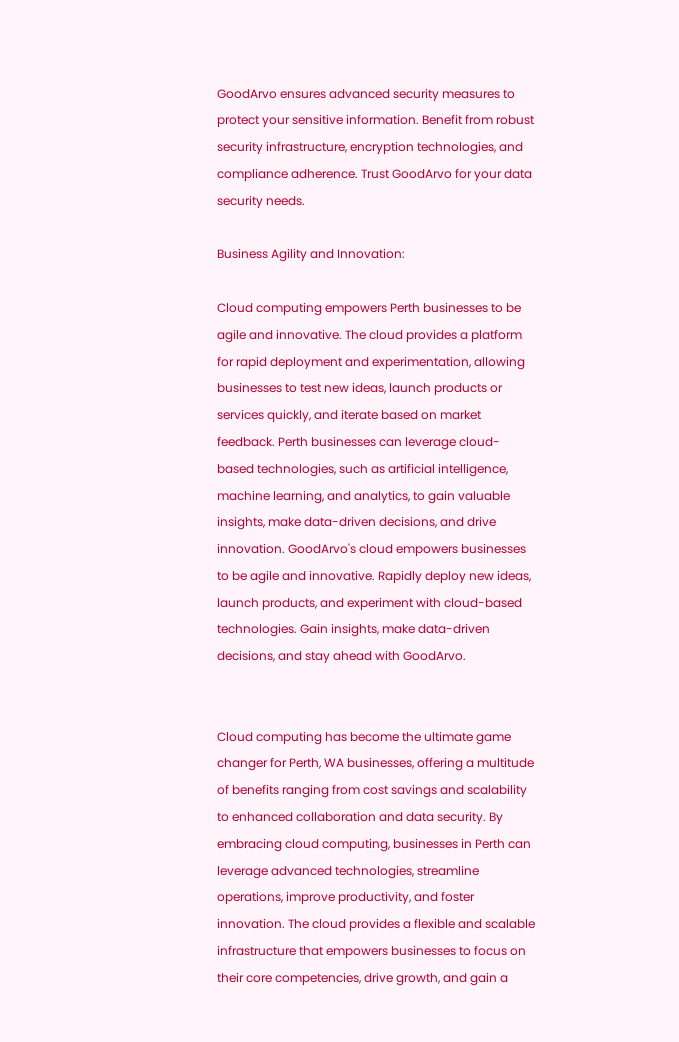GoodArvo ensures advanced security measures to protect your sensitive information. Benefit from robust security infrastructure, encryption technologies, and compliance adherence. Trust GoodArvo for your data security needs.

Business Agility and Innovation:

Cloud computing empowers Perth businesses to be agile and innovative. The cloud provides a platform for rapid deployment and experimentation, allowing businesses to test new ideas, launch products or services quickly, and iterate based on market feedback. Perth businesses can leverage cloud-based technologies, such as artificial intelligence, machine learning, and analytics, to gain valuable insights, make data-driven decisions, and drive innovation. GoodArvo's cloud empowers businesses to be agile and innovative. Rapidly deploy new ideas, launch products, and experiment with cloud-based technologies. Gain insights, make data-driven decisions, and stay ahead with GoodArvo.


Cloud computing has become the ultimate game changer for Perth, WA businesses, offering a multitude of benefits ranging from cost savings and scalability to enhanced collaboration and data security. By embracing cloud computing, businesses in Perth can leverage advanced technologies, streamline operations, improve productivity, and foster innovation. The cloud provides a flexible and scalable infrastructure that empowers businesses to focus on their core competencies, drive growth, and gain a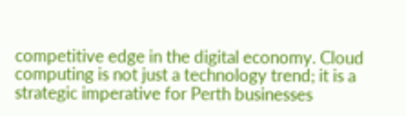competitive edge in the digital economy. Cloud computing is not just a technology trend; it is a strategic imperative for Perth businesses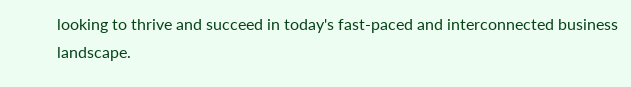looking to thrive and succeed in today's fast-paced and interconnected business landscape.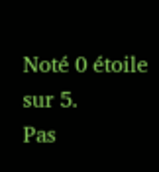Noté 0 étoile sur 5.
Pas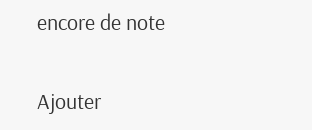encore de note

Ajouter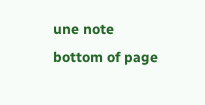une note
bottom of page